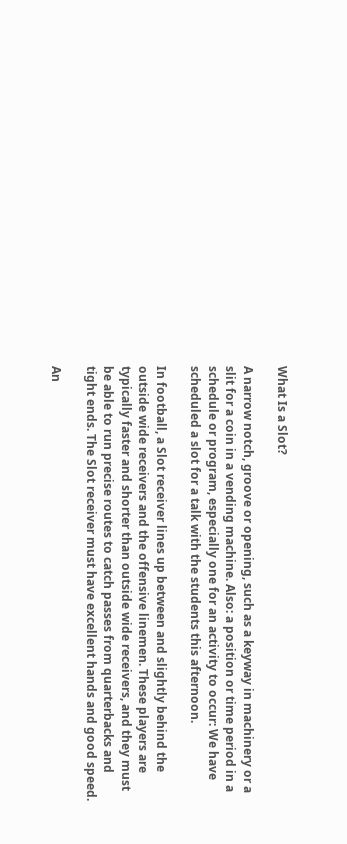What Is a Slot?

A narrow notch, groove or opening, such as a keyway in machinery or a slit for a coin in a vending machine. Also: a position or time period in a schedule or program, especially one for an activity to occur: We have scheduled a slot for a talk with the students this afternoon.

In football, a Slot receiver lines up between and slightly behind the outside wide receivers and the offensive linemen. These players are typically faster and shorter than outside wide receivers, and they must be able to run precise routes to catch passes from quarterbacks and tight ends. The Slot receiver must have excellent hands and good speed.

An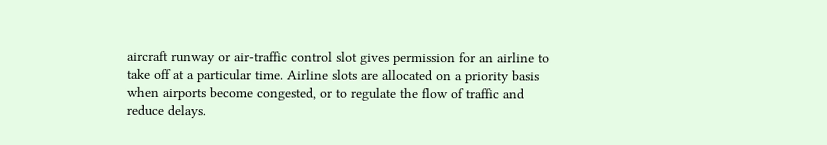aircraft runway or air-traffic control slot gives permission for an airline to take off at a particular time. Airline slots are allocated on a priority basis when airports become congested, or to regulate the flow of traffic and reduce delays.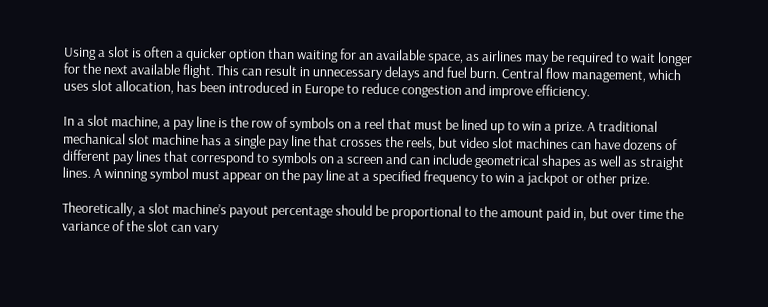Using a slot is often a quicker option than waiting for an available space, as airlines may be required to wait longer for the next available flight. This can result in unnecessary delays and fuel burn. Central flow management, which uses slot allocation, has been introduced in Europe to reduce congestion and improve efficiency.

In a slot machine, a pay line is the row of symbols on a reel that must be lined up to win a prize. A traditional mechanical slot machine has a single pay line that crosses the reels, but video slot machines can have dozens of different pay lines that correspond to symbols on a screen and can include geometrical shapes as well as straight lines. A winning symbol must appear on the pay line at a specified frequency to win a jackpot or other prize.

Theoretically, a slot machine’s payout percentage should be proportional to the amount paid in, but over time the variance of the slot can vary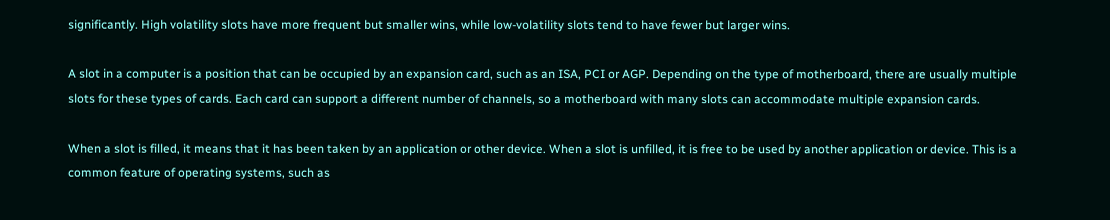significantly. High volatility slots have more frequent but smaller wins, while low-volatility slots tend to have fewer but larger wins.

A slot in a computer is a position that can be occupied by an expansion card, such as an ISA, PCI or AGP. Depending on the type of motherboard, there are usually multiple slots for these types of cards. Each card can support a different number of channels, so a motherboard with many slots can accommodate multiple expansion cards.

When a slot is filled, it means that it has been taken by an application or other device. When a slot is unfilled, it is free to be used by another application or device. This is a common feature of operating systems, such as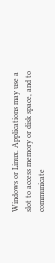Windows or Linux. Applications may use a slot to access memory or disk space, and to communicate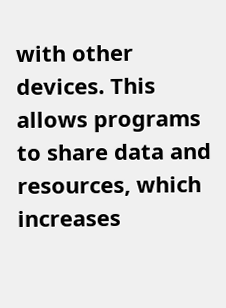with other devices. This allows programs to share data and resources, which increases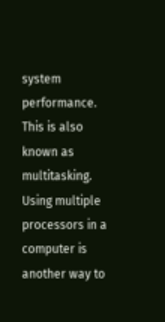system performance. This is also known as multitasking. Using multiple processors in a computer is another way to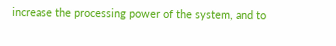increase the processing power of the system, and to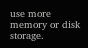use more memory or disk storage.